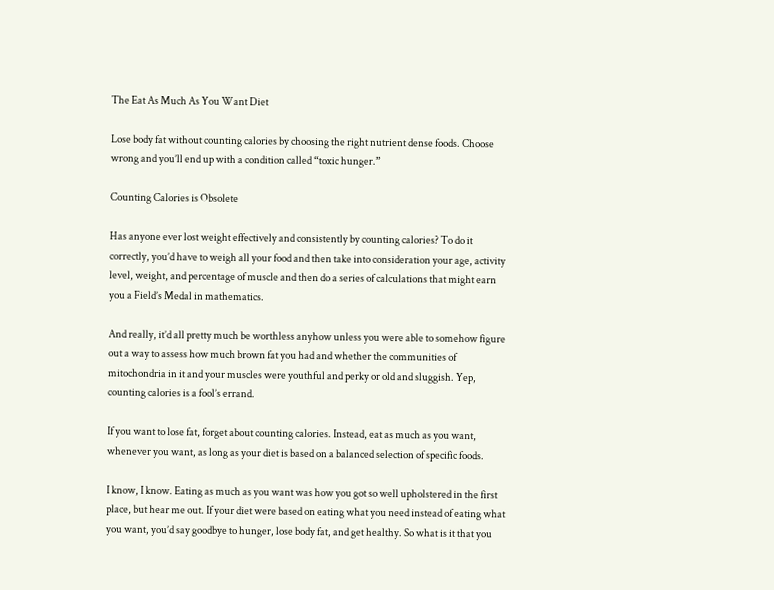The Eat As Much As You Want Diet

Lose body fat without counting calories by choosing the right nutrient dense foods. Choose wrong and you’ll end up with a condition called “toxic hunger.”

Counting Calories is Obsolete

Has anyone ever lost weight effectively and consistently by counting calories? To do it correctly, you’d have to weigh all your food and then take into consideration your age, activity level, weight, and percentage of muscle and then do a series of calculations that might earn you a Field’s Medal in mathematics.

And really, it’d all pretty much be worthless anyhow unless you were able to somehow figure out a way to assess how much brown fat you had and whether the communities of mitochondria in it and your muscles were youthful and perky or old and sluggish. Yep, counting calories is a fool’s errand.

If you want to lose fat, forget about counting calories. Instead, eat as much as you want, whenever you want, as long as your diet is based on a balanced selection of specific foods.

I know, I know. Eating as much as you want was how you got so well upholstered in the first place, but hear me out. If your diet were based on eating what you need instead of eating what you want, you’d say goodbye to hunger, lose body fat, and get healthy. So what is it that you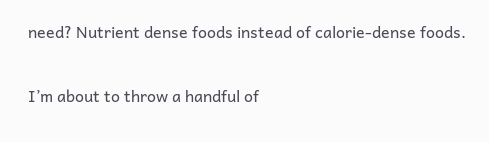need? Nutrient dense foods instead of calorie-dense foods.

I’m about to throw a handful of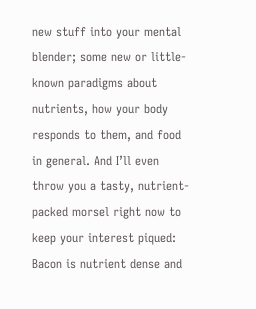new stuff into your mental blender; some new or little-known paradigms about nutrients, how your body responds to them, and food in general. And I’ll even throw you a tasty, nutrient-packed morsel right now to keep your interest piqued: Bacon is nutrient dense and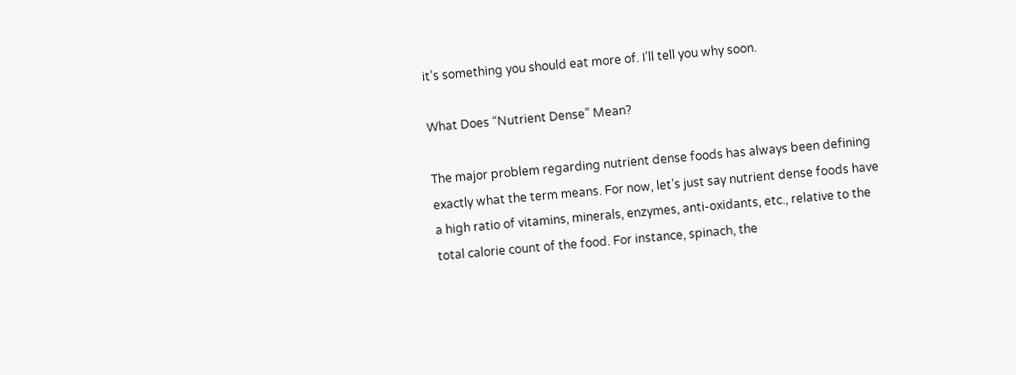it’s something you should eat more of. I’ll tell you why soon.

What Does “Nutrient Dense” Mean?

The major problem regarding nutrient dense foods has always been defining exactly what the term means. For now, let’s just say nutrient dense foods have a high ratio of vitamins, minerals, enzymes, anti-oxidants, etc., relative to the total calorie count of the food. For instance, spinach, the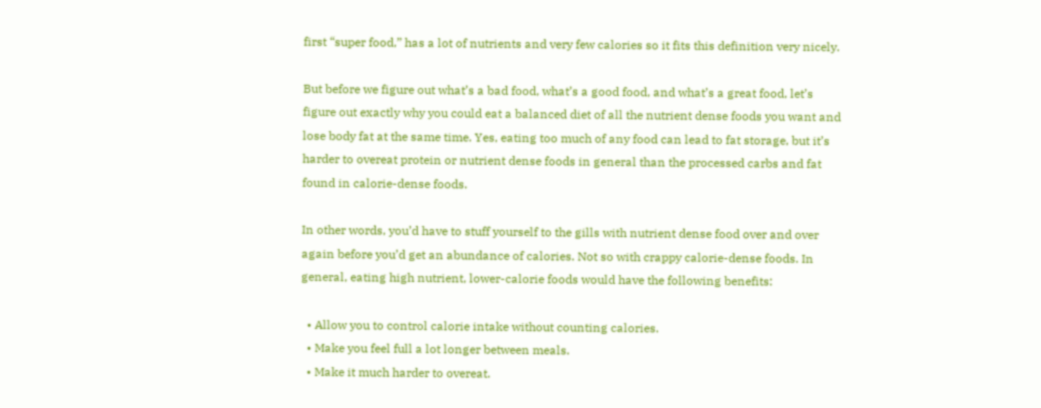first “super food,” has a lot of nutrients and very few calories so it fits this definition very nicely.

But before we figure out what’s a bad food, what’s a good food, and what’s a great food, let’s figure out exactly why you could eat a balanced diet of all the nutrient dense foods you want and lose body fat at the same time. Yes, eating too much of any food can lead to fat storage, but it’s harder to overeat protein or nutrient dense foods in general than the processed carbs and fat found in calorie-dense foods.

In other words, you’d have to stuff yourself to the gills with nutrient dense food over and over again before you’d get an abundance of calories. Not so with crappy calorie-dense foods. In general, eating high nutrient, lower-calorie foods would have the following benefits:

  • Allow you to control calorie intake without counting calories.
  • Make you feel full a lot longer between meals.
  • Make it much harder to overeat.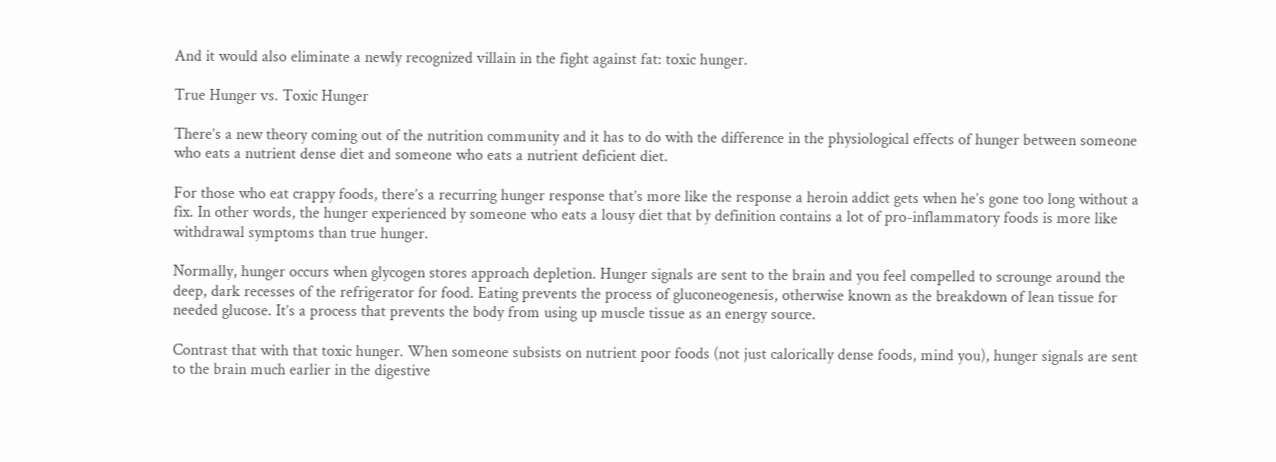And it would also eliminate a newly recognized villain in the fight against fat: toxic hunger.

True Hunger vs. Toxic Hunger

There’s a new theory coming out of the nutrition community and it has to do with the difference in the physiological effects of hunger between someone who eats a nutrient dense diet and someone who eats a nutrient deficient diet.

For those who eat crappy foods, there’s a recurring hunger response that’s more like the response a heroin addict gets when he’s gone too long without a fix. In other words, the hunger experienced by someone who eats a lousy diet that by definition contains a lot of pro-inflammatory foods is more like withdrawal symptoms than true hunger.

Normally, hunger occurs when glycogen stores approach depletion. Hunger signals are sent to the brain and you feel compelled to scrounge around the deep, dark recesses of the refrigerator for food. Eating prevents the process of gluconeogenesis, otherwise known as the breakdown of lean tissue for needed glucose. It’s a process that prevents the body from using up muscle tissue as an energy source.

Contrast that with that toxic hunger. When someone subsists on nutrient poor foods (not just calorically dense foods, mind you), hunger signals are sent to the brain much earlier in the digestive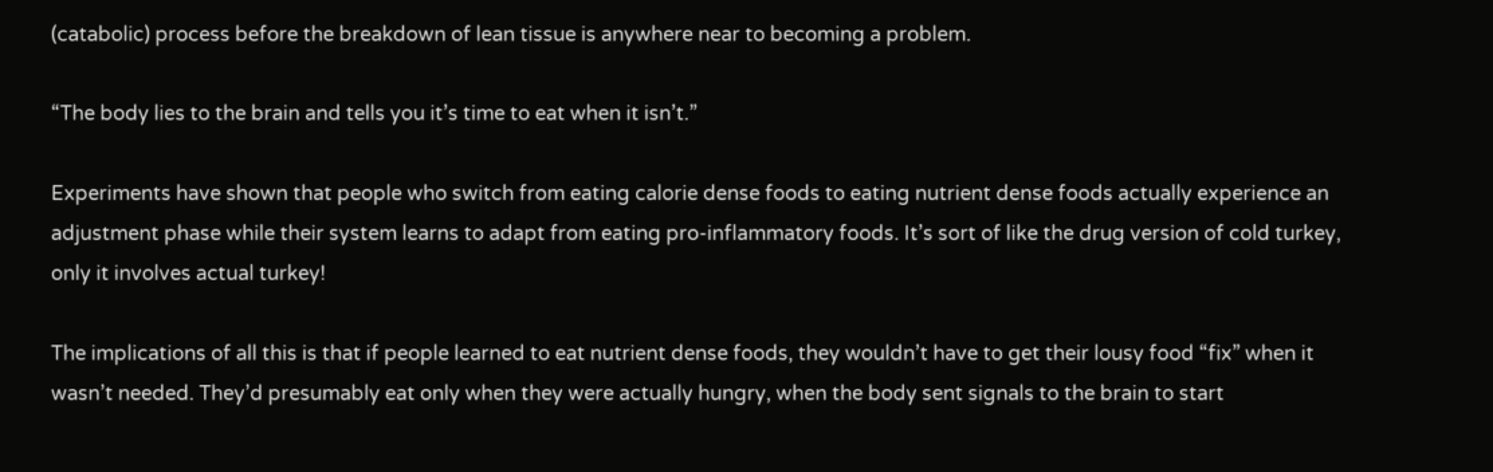(catabolic) process before the breakdown of lean tissue is anywhere near to becoming a problem.

“The body lies to the brain and tells you it’s time to eat when it isn’t.”

Experiments have shown that people who switch from eating calorie dense foods to eating nutrient dense foods actually experience an adjustment phase while their system learns to adapt from eating pro-inflammatory foods. It’s sort of like the drug version of cold turkey, only it involves actual turkey!

The implications of all this is that if people learned to eat nutrient dense foods, they wouldn’t have to get their lousy food “fix” when it wasn’t needed. They’d presumably eat only when they were actually hungry, when the body sent signals to the brain to start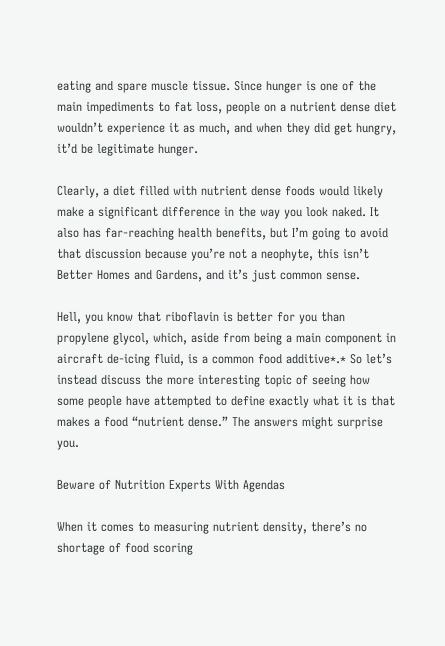eating and spare muscle tissue. Since hunger is one of the main impediments to fat loss, people on a nutrient dense diet wouldn’t experience it as much, and when they did get hungry, it’d be legitimate hunger.

Clearly, a diet filled with nutrient dense foods would likely make a significant difference in the way you look naked. It also has far-reaching health benefits, but I’m going to avoid that discussion because you’re not a neophyte, this isn’t Better Homes and Gardens, and it’s just common sense.

Hell, you know that riboflavin is better for you than propylene glycol, which, aside from being a main component in aircraft de-icing fluid, is a common food additive*.* So let’s instead discuss the more interesting topic of seeing how some people have attempted to define exactly what it is that makes a food “nutrient dense.” The answers might surprise you.

Beware of Nutrition Experts With Agendas

When it comes to measuring nutrient density, there’s no shortage of food scoring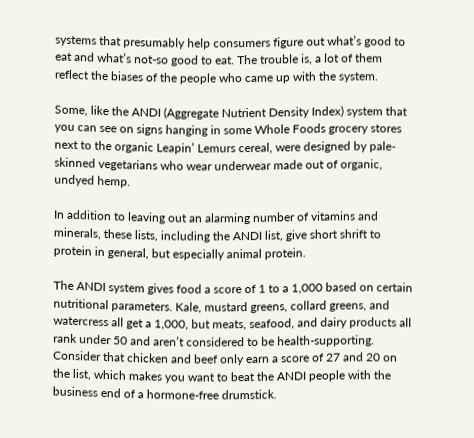systems that presumably help consumers figure out what’s good to eat and what’s not-so good to eat. The trouble is, a lot of them reflect the biases of the people who came up with the system.

Some, like the ANDI (Aggregate Nutrient Density Index) system that you can see on signs hanging in some Whole Foods grocery stores next to the organic Leapin’ Lemurs cereal, were designed by pale-skinned vegetarians who wear underwear made out of organic, undyed hemp.

In addition to leaving out an alarming number of vitamins and minerals, these lists, including the ANDI list, give short shrift to protein in general, but especially animal protein.

The ANDI system gives food a score of 1 to a 1,000 based on certain nutritional parameters. Kale, mustard greens, collard greens, and watercress all get a 1,000, but meats, seafood, and dairy products all rank under 50 and aren’t considered to be health-supporting. Consider that chicken and beef only earn a score of 27 and 20 on the list, which makes you want to beat the ANDI people with the business end of a hormone-free drumstick.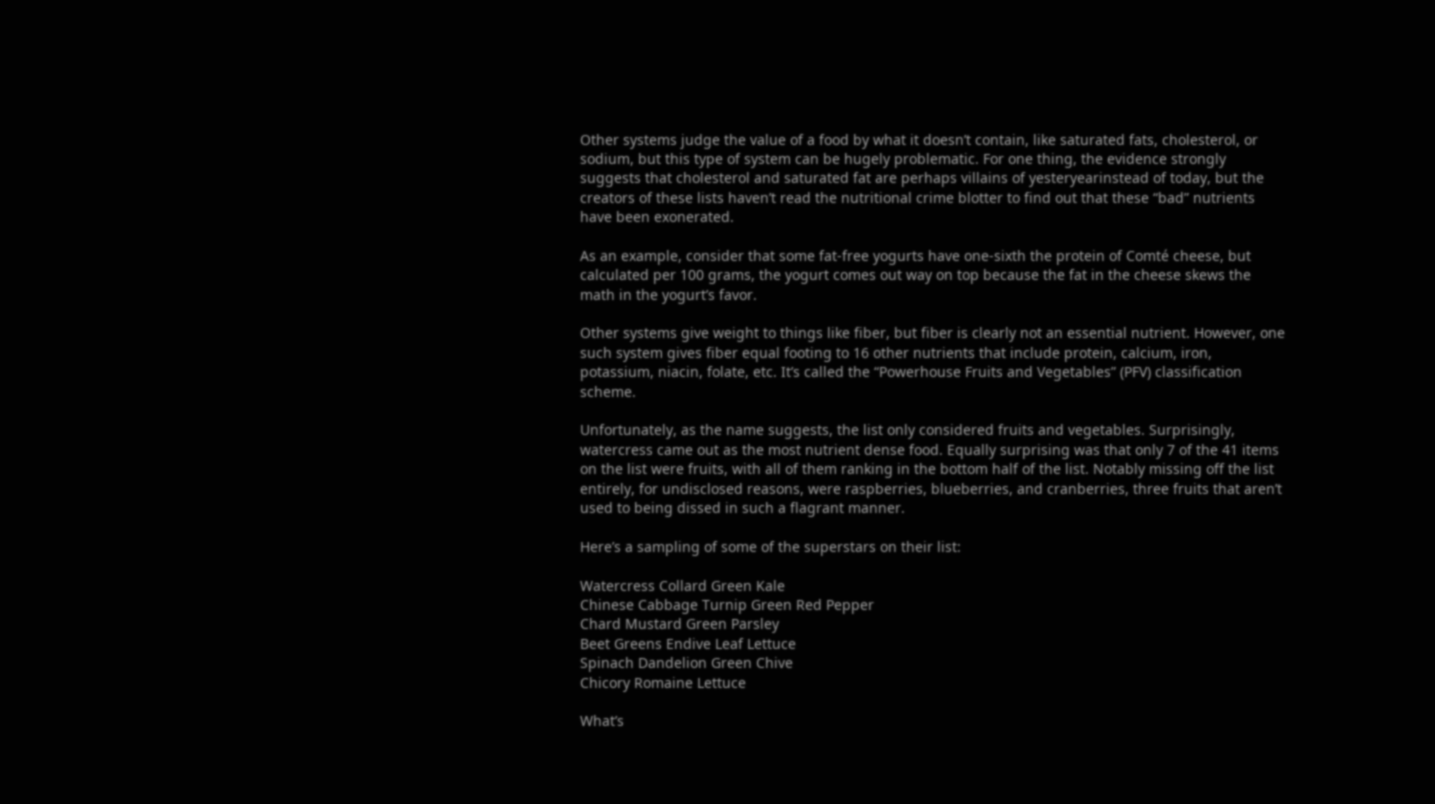Other systems judge the value of a food by what it doesn’t contain, like saturated fats, cholesterol, or sodium, but this type of system can be hugely problematic. For one thing, the evidence strongly suggests that cholesterol and saturated fat are perhaps villains of yesteryearinstead of today, but the creators of these lists haven’t read the nutritional crime blotter to find out that these “bad” nutrients have been exonerated.

As an example, consider that some fat-free yogurts have one-sixth the protein of Comté cheese, but calculated per 100 grams, the yogurt comes out way on top because the fat in the cheese skews the math in the yogurt’s favor.

Other systems give weight to things like fiber, but fiber is clearly not an essential nutrient. However, one such system gives fiber equal footing to 16 other nutrients that include protein, calcium, iron, potassium, niacin, folate, etc. It’s called the “Powerhouse Fruits and Vegetables” (PFV) classification scheme.

Unfortunately, as the name suggests, the list only considered fruits and vegetables. Surprisingly, watercress came out as the most nutrient dense food. Equally surprising was that only 7 of the 41 items on the list were fruits, with all of them ranking in the bottom half of the list. Notably missing off the list entirely, for undisclosed reasons, were raspberries, blueberries, and cranberries, three fruits that aren’t used to being dissed in such a flagrant manner.

Here’s a sampling of some of the superstars on their list:

Watercress Collard Green Kale
Chinese Cabbage Turnip Green Red Pepper
Chard Mustard Green Parsley
Beet Greens Endive Leaf Lettuce
Spinach Dandelion Green Chive
Chicory Romaine Lettuce

What’s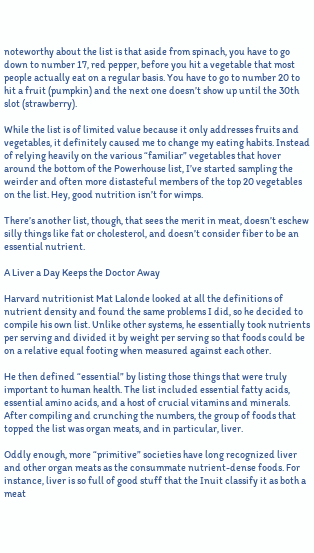noteworthy about the list is that aside from spinach, you have to go down to number 17, red pepper, before you hit a vegetable that most people actually eat on a regular basis. You have to go to number 20 to hit a fruit (pumpkin) and the next one doesn’t show up until the 30th slot (strawberry).

While the list is of limited value because it only addresses fruits and vegetables, it definitely caused me to change my eating habits. Instead of relying heavily on the various “familiar” vegetables that hover around the bottom of the Powerhouse list, I’ve started sampling the weirder and often more distasteful members of the top 20 vegetables on the list. Hey, good nutrition isn’t for wimps.

There’s another list, though, that sees the merit in meat, doesn’t eschew silly things like fat or cholesterol, and doesn’t consider fiber to be an essential nutrient.

A Liver a Day Keeps the Doctor Away

Harvard nutritionist Mat Lalonde looked at all the definitions of nutrient density and found the same problems I did, so he decided to compile his own list. Unlike other systems, he essentially took nutrients per serving and divided it by weight per serving so that foods could be on a relative equal footing when measured against each other.

He then defined “essential” by listing those things that were truly important to human health. The list included essential fatty acids, essential amino acids, and a host of crucial vitamins and minerals. After compiling and crunching the numbers, the group of foods that topped the list was organ meats, and in particular, liver.

Oddly enough, more “primitive” societies have long recognized liver and other organ meats as the consummate nutrient-dense foods. For instance, liver is so full of good stuff that the Inuit classify it as both a meat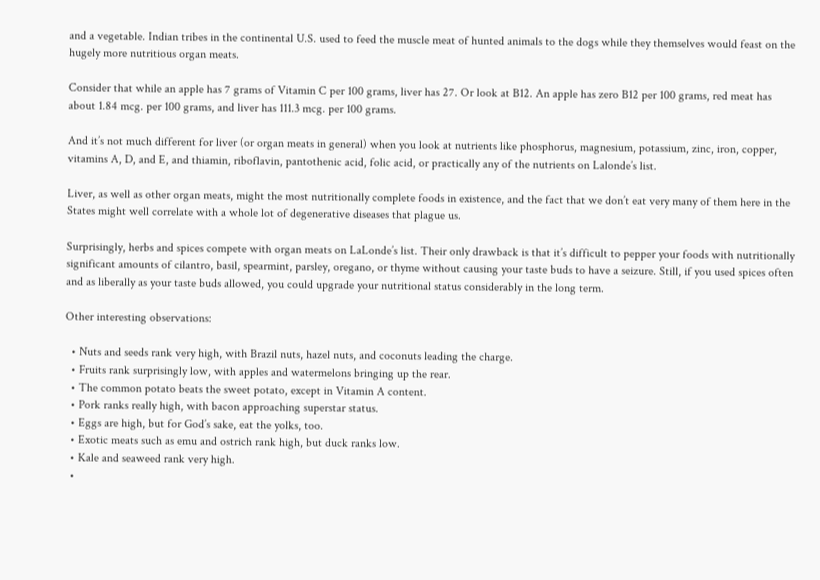and a vegetable. Indian tribes in the continental U.S. used to feed the muscle meat of hunted animals to the dogs while they themselves would feast on the hugely more nutritious organ meats.

Consider that while an apple has 7 grams of Vitamin C per 100 grams, liver has 27. Or look at B12. An apple has zero B12 per 100 grams, red meat has about 1.84 mcg. per 100 grams, and liver has 111.3 mcg. per 100 grams.

And it’s not much different for liver (or organ meats in general) when you look at nutrients like phosphorus, magnesium, potassium, zinc, iron, copper, vitamins A, D, and E, and thiamin, riboflavin, pantothenic acid, folic acid, or practically any of the nutrients on Lalonde’s list.

Liver, as well as other organ meats, might the most nutritionally complete foods in existence, and the fact that we don’t eat very many of them here in the States might well correlate with a whole lot of degenerative diseases that plague us.

Surprisingly, herbs and spices compete with organ meats on LaLonde’s list. Their only drawback is that it’s difficult to pepper your foods with nutritionally significant amounts of cilantro, basil, spearmint, parsley, oregano, or thyme without causing your taste buds to have a seizure. Still, if you used spices often and as liberally as your taste buds allowed, you could upgrade your nutritional status considerably in the long term.

Other interesting observations:

  • Nuts and seeds rank very high, with Brazil nuts, hazel nuts, and coconuts leading the charge.
  • Fruits rank surprisingly low, with apples and watermelons bringing up the rear.
  • The common potato beats the sweet potato, except in Vitamin A content.
  • Pork ranks really high, with bacon approaching superstar status.
  • Eggs are high, but for God’s sake, eat the yolks, too.
  • Exotic meats such as emu and ostrich rank high, but duck ranks low.
  • Kale and seaweed rank very high.
  •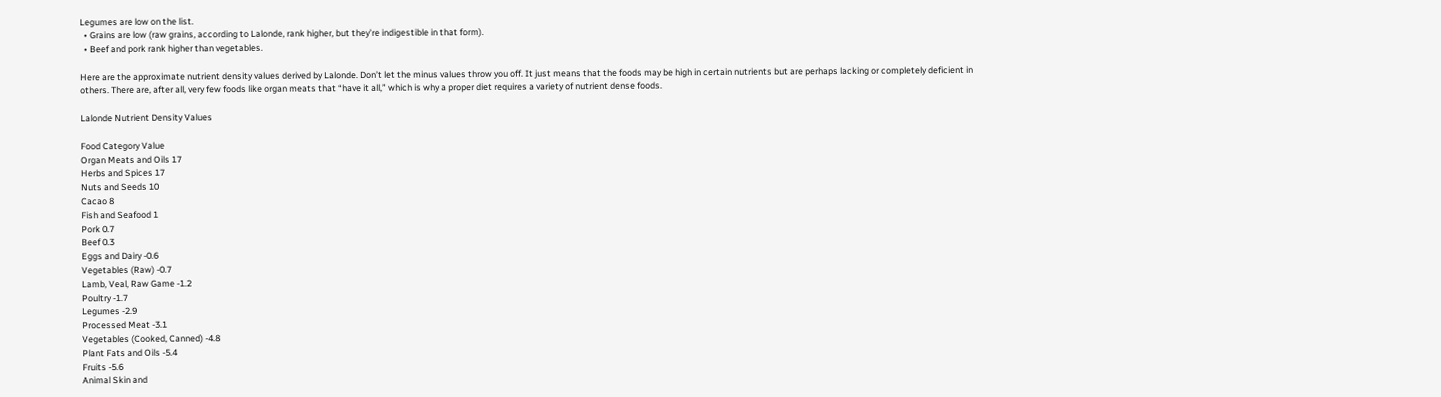Legumes are low on the list.
  • Grains are low (raw grains, according to Lalonde, rank higher, but they’re indigestible in that form).
  • Beef and pork rank higher than vegetables.

Here are the approximate nutrient density values derived by Lalonde. Don’t let the minus values throw you off. It just means that the foods may be high in certain nutrients but are perhaps lacking or completely deficient in others. There are, after all, very few foods like organ meats that “have it all,” which is why a proper diet requires a variety of nutrient dense foods.

Lalonde Nutrient Density Values

Food Category Value
Organ Meats and Oils 17
Herbs and Spices 17
Nuts and Seeds 10
Cacao 8
Fish and Seafood 1
Pork 0.7
Beef 0.3
Eggs and Dairy -0.6
Vegetables (Raw) -0.7
Lamb, Veal, Raw Game -1.2
Poultry -1.7
Legumes -2.9
Processed Meat -3.1
Vegetables (Cooked, Canned) -4.8
Plant Fats and Oils -5.4
Fruits -5.6
Animal Skin and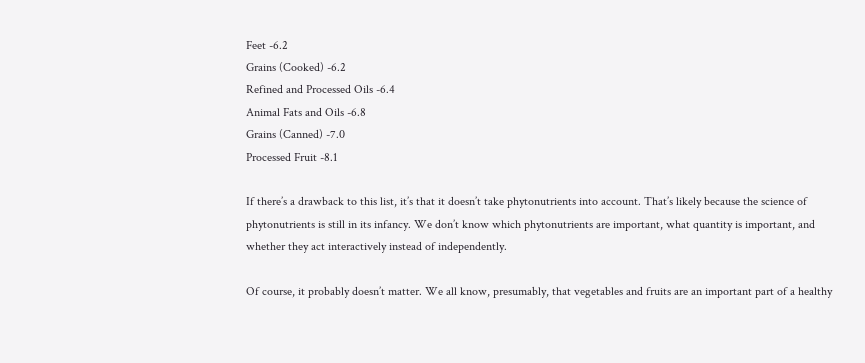Feet -6.2
Grains (Cooked) -6.2
Refined and Processed Oils -6.4
Animal Fats and Oils -6.8
Grains (Canned) -7.0
Processed Fruit -8.1

If there’s a drawback to this list, it’s that it doesn’t take phytonutrients into account. That’s likely because the science of phytonutrients is still in its infancy. We don’t know which phytonutrients are important, what quantity is important, and whether they act interactively instead of independently.

Of course, it probably doesn’t matter. We all know, presumably, that vegetables and fruits are an important part of a healthy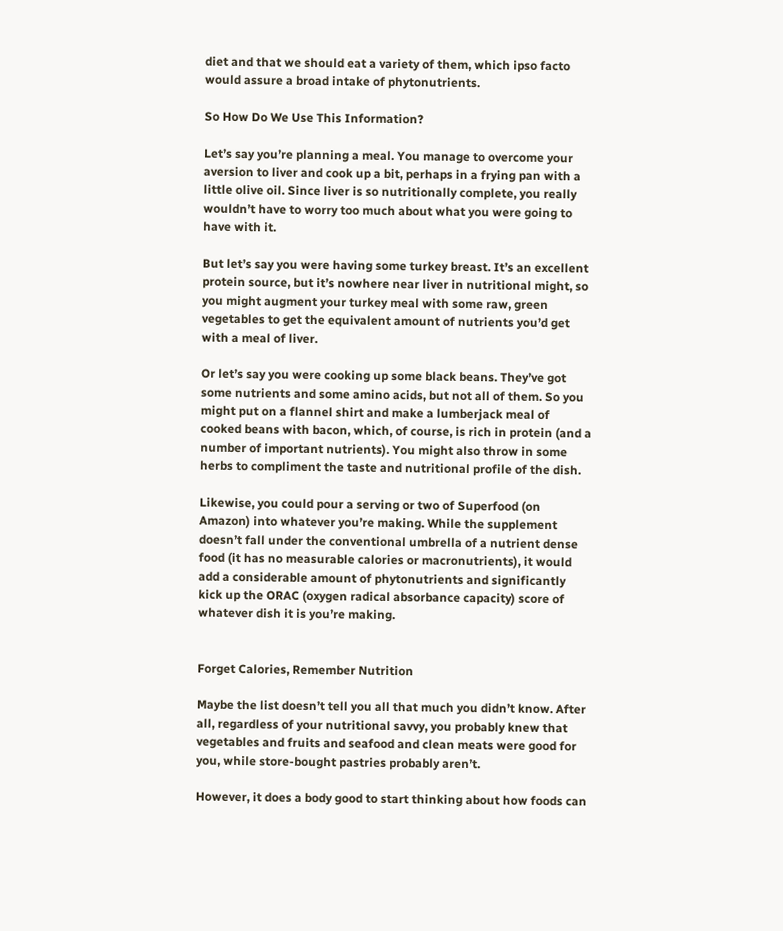diet and that we should eat a variety of them, which ipso facto would assure a broad intake of phytonutrients.

So How Do We Use This Information?

Let’s say you’re planning a meal. You manage to overcome your aversion to liver and cook up a bit, perhaps in a frying pan with a little olive oil. Since liver is so nutritionally complete, you really wouldn’t have to worry too much about what you were going to have with it.

But let’s say you were having some turkey breast. It’s an excellent protein source, but it’s nowhere near liver in nutritional might, so you might augment your turkey meal with some raw, green vegetables to get the equivalent amount of nutrients you’d get with a meal of liver.

Or let’s say you were cooking up some black beans. They’ve got some nutrients and some amino acids, but not all of them. So you might put on a flannel shirt and make a lumberjack meal of cooked beans with bacon, which, of course, is rich in protein (and a number of important nutrients). You might also throw in some herbs to compliment the taste and nutritional profile of the dish.

Likewise, you could pour a serving or two of Superfood (on Amazon) into whatever you’re making. While the supplement doesn’t fall under the conventional umbrella of a nutrient dense food (it has no measurable calories or macronutrients), it would add a considerable amount of phytonutrients and significantly kick up the ORAC (oxygen radical absorbance capacity) score of whatever dish it is you’re making.


Forget Calories, Remember Nutrition

Maybe the list doesn’t tell you all that much you didn’t know. After all, regardless of your nutritional savvy, you probably knew that vegetables and fruits and seafood and clean meats were good for you, while store-bought pastries probably aren’t.

However, it does a body good to start thinking about how foods can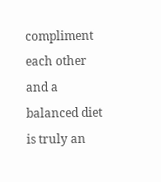compliment each other and a balanced diet is truly an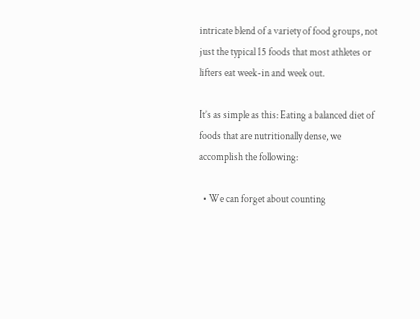intricate blend of a variety of food groups, not just the typical 15 foods that most athletes or lifters eat week-in and week out.

It’s as simple as this: Eating a balanced diet of foods that are nutritionally dense, we accomplish the following:

  • We can forget about counting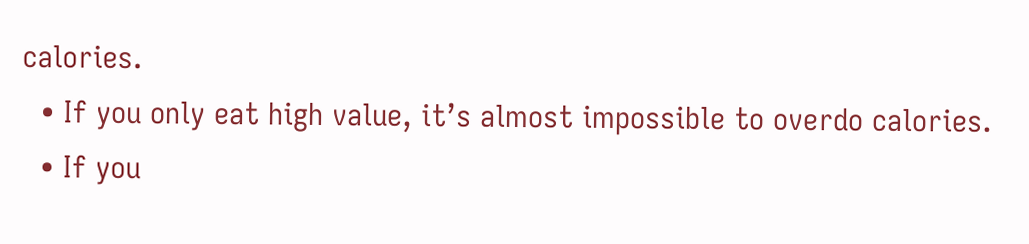calories.
  • If you only eat high value, it’s almost impossible to overdo calories.
  • If you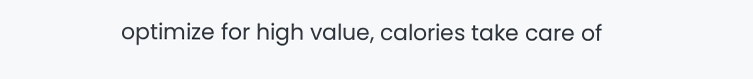optimize for high value, calories take care of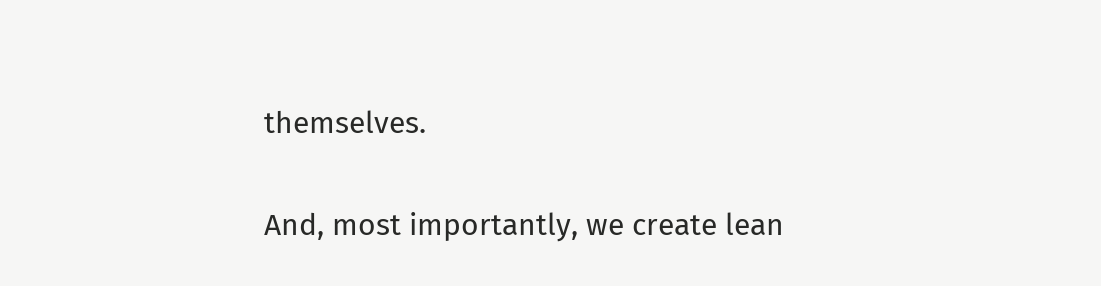themselves.

And, most importantly, we create lean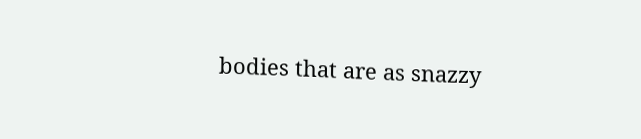bodies that are as snazzy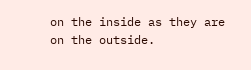on the inside as they are on the outside.